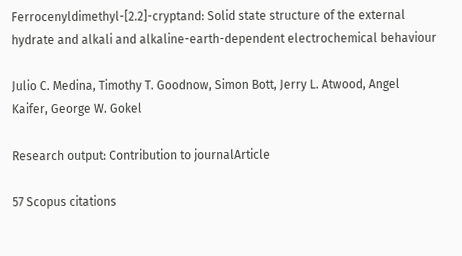Ferrocenyldimethyl-[2.2]-cryptand: Solid state structure of the external hydrate and alkali and alkaline-earth-dependent electrochemical behaviour

Julio C. Medina, Timothy T. Goodnow, Simon Bott, Jerry L. Atwood, Angel Kaifer, George W. Gokel

Research output: Contribution to journalArticle

57 Scopus citations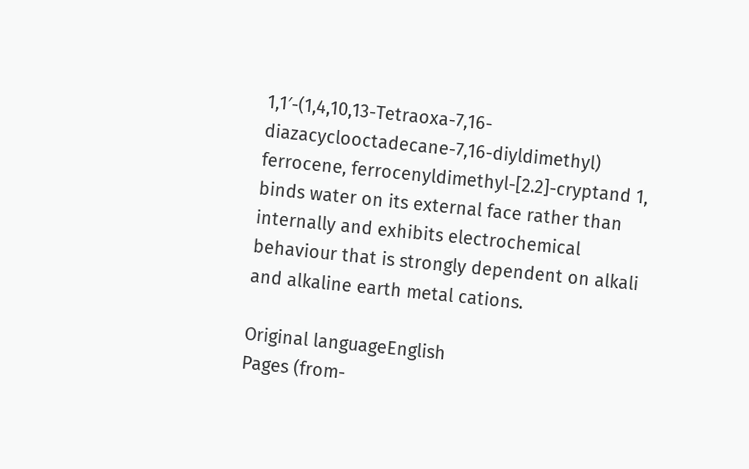1,1′-(1,4,10,13-Tetraoxa-7,16-diazacyclooctadecane-7,16-diyldimethyl) ferrocene, ferrocenyldimethyl-[2.2]-cryptand 1, binds water on its external face rather than internally and exhibits electrochemical behaviour that is strongly dependent on alkali and alkaline earth metal cations.

Original languageEnglish
Pages (from-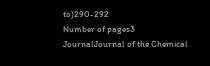to)290-292
Number of pages3
JournalJournal of the Chemical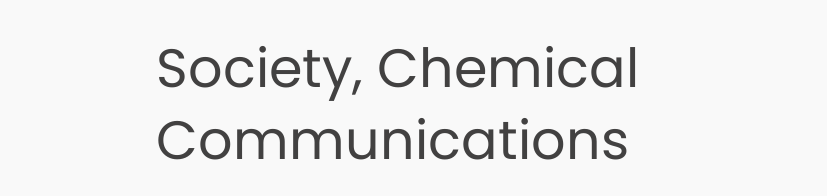Society, Chemical Communications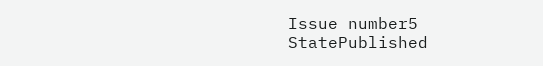Issue number5
StatePublished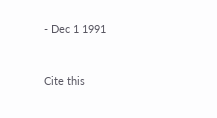- Dec 1 1991


Cite this